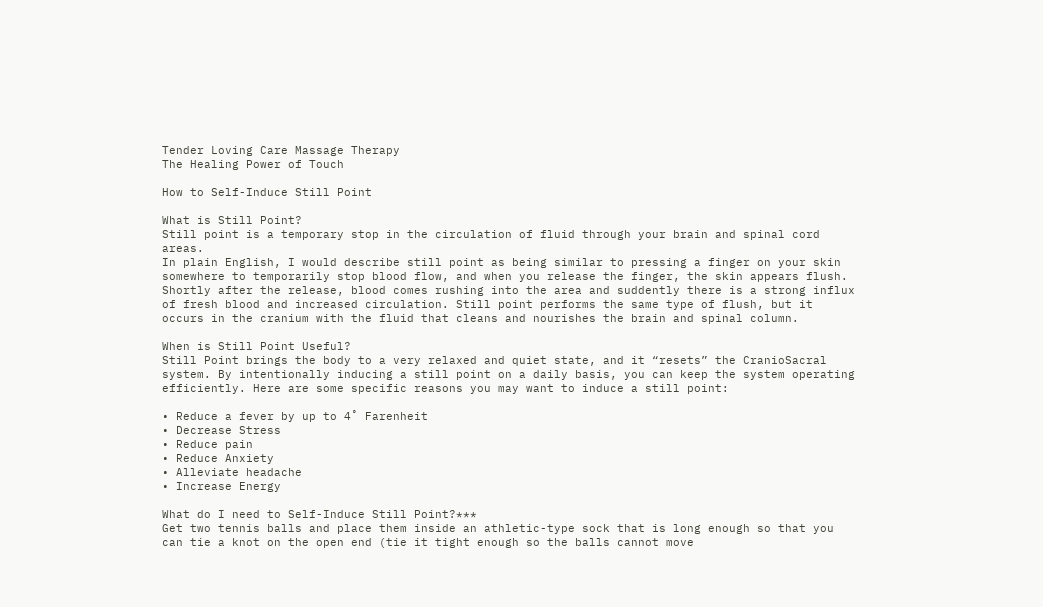Tender Loving Care Massage Therapy
The Healing Power of Touch

How to Self-Induce Still Point

What is Still Point?
Still point is a temporary stop in the circulation of fluid through your brain and spinal cord areas.
In plain English, I would describe still point as being similar to pressing a finger on your skin somewhere to temporarily stop blood flow, and when you release the finger, the skin appears flush. Shortly after the release, blood comes rushing into the area and suddently there is a strong influx of fresh blood and increased circulation. Still point performs the same type of flush, but it occurs in the cranium with the fluid that cleans and nourishes the brain and spinal column.

When is Still Point Useful?
Still Point brings the body to a very relaxed and quiet state, and it “resets” the CranioSacral system. By intentionally inducing a still point on a daily basis, you can keep the system operating efficiently. Here are some specific reasons you may want to induce a still point:

• Reduce a fever by up to 4˚ Farenheit
• Decrease Stress
• Reduce pain
• Reduce Anxiety
• Alleviate headache
• Increase Energy

What do I need to Self-Induce Still Point?***
Get two tennis balls and place them inside an athletic-type sock that is long enough so that you can tie a knot on the open end (tie it tight enough so the balls cannot move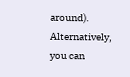around). Alternatively, you can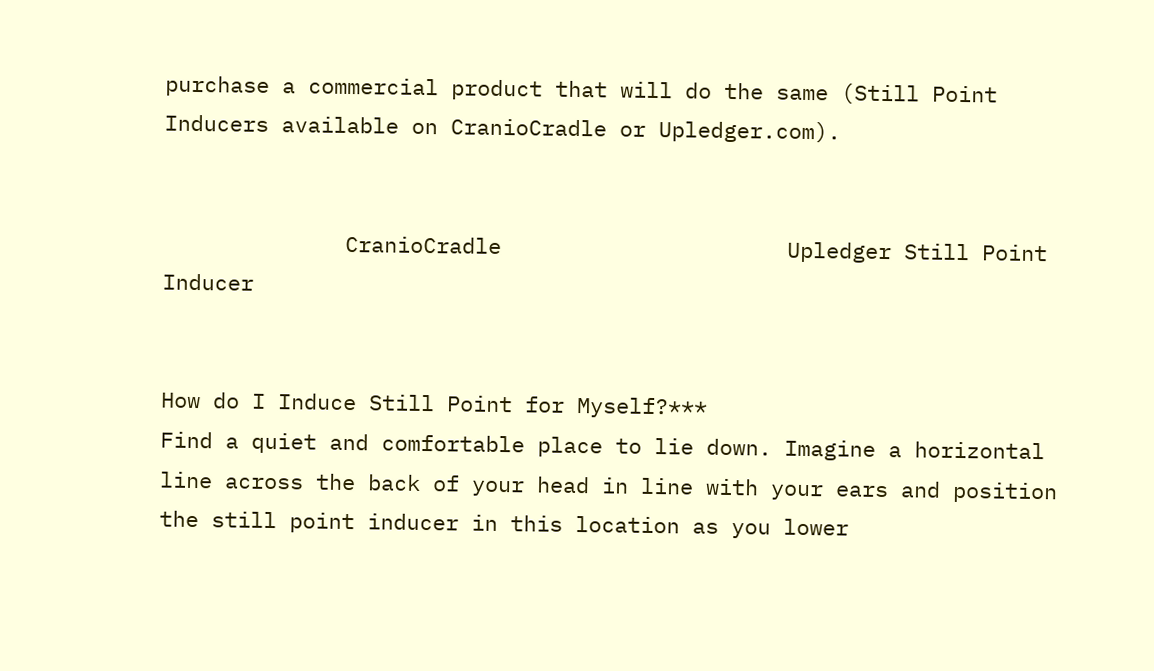purchase a commercial product that will do the same (Still Point Inducers available on CranioCradle or Upledger.com).


              CranioCradle                      Upledger Still Point Inducer


How do I Induce Still Point for Myself?***
Find a quiet and comfortable place to lie down. Imagine a horizontal line across the back of your head in line with your ears and position the still point inducer in this location as you lower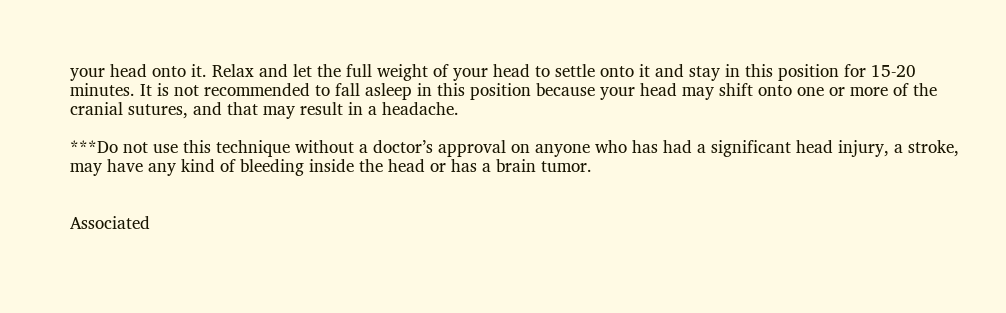your head onto it. Relax and let the full weight of your head to settle onto it and stay in this position for 15-20 minutes. It is not recommended to fall asleep in this position because your head may shift onto one or more of the cranial sutures, and that may result in a headache.

***Do not use this technique without a doctor’s approval on anyone who has had a significant head injury, a stroke, may have any kind of bleeding inside the head or has a brain tumor.


Associated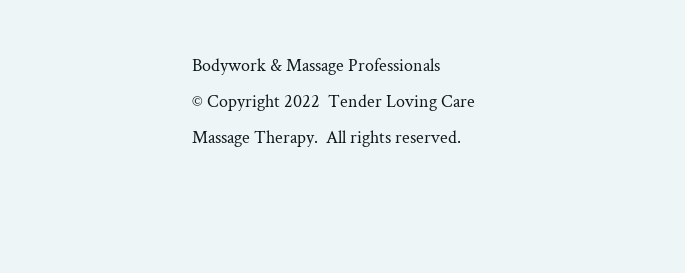Bodywork & Massage Professionals
© Copyright 2022  Tender Loving Care Massage Therapy.  All rights reserved.